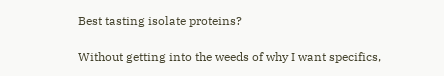Best tasting isolate proteins?

Without getting into the weeds of why I want specifics,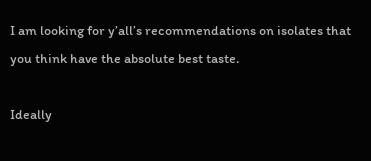I am looking for y’all’s recommendations on isolates that you think have the absolute best taste.

Ideally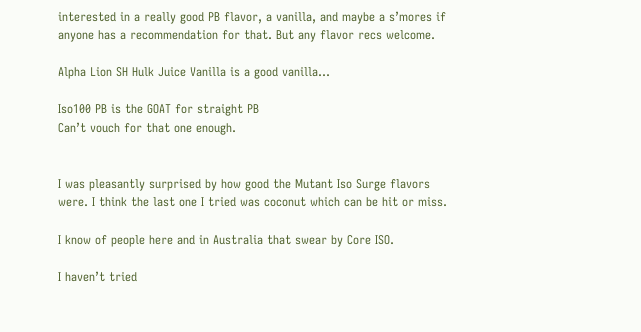interested in a really good PB flavor, a vanilla, and maybe a s’mores if anyone has a recommendation for that. But any flavor recs welcome.

Alpha Lion SH Hulk Juice Vanilla is a good vanilla…

Iso100 PB is the GOAT for straight PB
Can’t vouch for that one enough.


I was pleasantly surprised by how good the Mutant Iso Surge flavors were. I think the last one I tried was coconut which can be hit or miss.

I know of people here and in Australia that swear by Core ISO.

I haven’t tried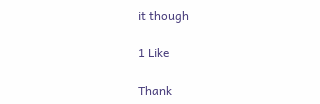it though

1 Like

Thank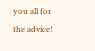you all for the advice!